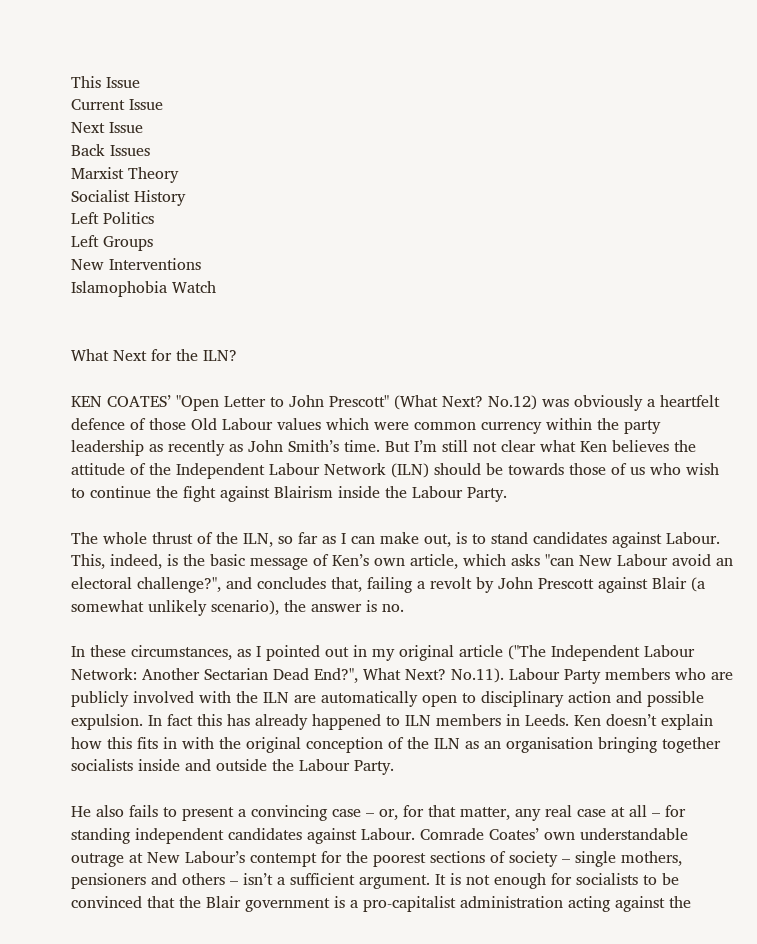This Issue
Current Issue
Next Issue
Back Issues
Marxist Theory
Socialist History
Left Politics
Left Groups
New Interventions
Islamophobia Watch


What Next for the ILN?

KEN COATES’ "Open Letter to John Prescott" (What Next? No.12) was obviously a heartfelt defence of those Old Labour values which were common currency within the party leadership as recently as John Smith’s time. But I’m still not clear what Ken believes the attitude of the Independent Labour Network (ILN) should be towards those of us who wish to continue the fight against Blairism inside the Labour Party.

The whole thrust of the ILN, so far as I can make out, is to stand candidates against Labour. This, indeed, is the basic message of Ken’s own article, which asks "can New Labour avoid an electoral challenge?", and concludes that, failing a revolt by John Prescott against Blair (a somewhat unlikely scenario), the answer is no.

In these circumstances, as I pointed out in my original article ("The Independent Labour Network: Another Sectarian Dead End?", What Next? No.11). Labour Party members who are publicly involved with the ILN are automatically open to disciplinary action and possible expulsion. In fact this has already happened to ILN members in Leeds. Ken doesn’t explain how this fits in with the original conception of the ILN as an organisation bringing together socialists inside and outside the Labour Party.

He also fails to present a convincing case – or, for that matter, any real case at all – for standing independent candidates against Labour. Comrade Coates’ own understandable outrage at New Labour’s contempt for the poorest sections of society – single mothers, pensioners and others – isn’t a sufficient argument. It is not enough for socialists to be convinced that the Blair government is a pro-capitalist administration acting against the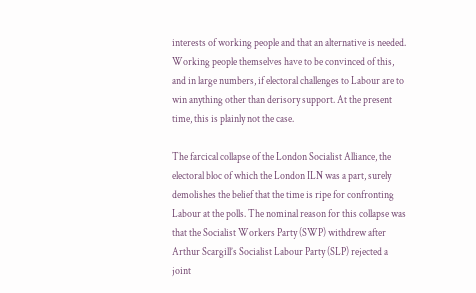interests of working people and that an alternative is needed. Working people themselves have to be convinced of this, and in large numbers, if electoral challenges to Labour are to win anything other than derisory support. At the present time, this is plainly not the case.

The farcical collapse of the London Socialist Alliance, the electoral bloc of which the London ILN was a part, surely demolishes the belief that the time is ripe for confronting Labour at the polls. The nominal reason for this collapse was that the Socialist Workers Party (SWP) withdrew after Arthur Scargill’s Socialist Labour Party (SLP) rejected a joint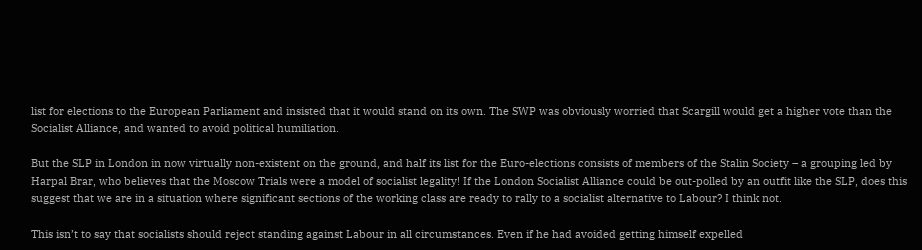list for elections to the European Parliament and insisted that it would stand on its own. The SWP was obviously worried that Scargill would get a higher vote than the Socialist Alliance, and wanted to avoid political humiliation.

But the SLP in London in now virtually non-existent on the ground, and half its list for the Euro-elections consists of members of the Stalin Society – a grouping led by Harpal Brar, who believes that the Moscow Trials were a model of socialist legality! If the London Socialist Alliance could be out-polled by an outfit like the SLP, does this suggest that we are in a situation where significant sections of the working class are ready to rally to a socialist alternative to Labour? I think not.

This isn’t to say that socialists should reject standing against Labour in all circumstances. Even if he had avoided getting himself expelled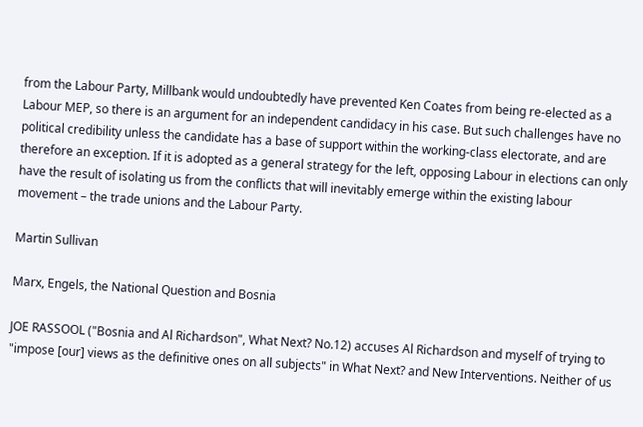from the Labour Party, Millbank would undoubtedly have prevented Ken Coates from being re-elected as a Labour MEP, so there is an argument for an independent candidacy in his case. But such challenges have no political credibility unless the candidate has a base of support within the working-class electorate, and are therefore an exception. If it is adopted as a general strategy for the left, opposing Labour in elections can only have the result of isolating us from the conflicts that will inevitably emerge within the existing labour movement – the trade unions and the Labour Party.

Martin Sullivan

Marx, Engels, the National Question and Bosnia

JOE RASSOOL ("Bosnia and Al Richardson", What Next? No.12) accuses Al Richardson and myself of trying to "impose [our] views as the definitive ones on all subjects" in What Next? and New Interventions. Neither of us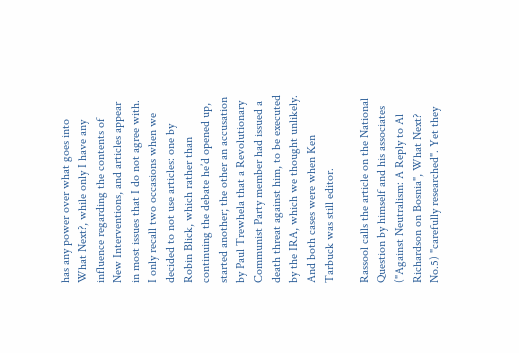has any power over what goes into What Next?, while only I have any influence regarding the contents of New Interventions, and articles appear in most issues that I do not agree with. I only recall two occasions when we decided to not use articles: one by Robin Blick, which rather than continuing the debate he’d opened up, started another; the other an accusation by Paul Trewhela that a Revolutionary Communist Party member had issued a death threat against him, to be executed by the IRA, which we thought unlikely. And both cases were when Ken Tarbuck was still editor.

Rassool calls the article on the National Question by himself and his associates ("Against Neutralism: A Reply to Al Richardson on Bosnia", What Next? No.5) "carefully researched". Yet they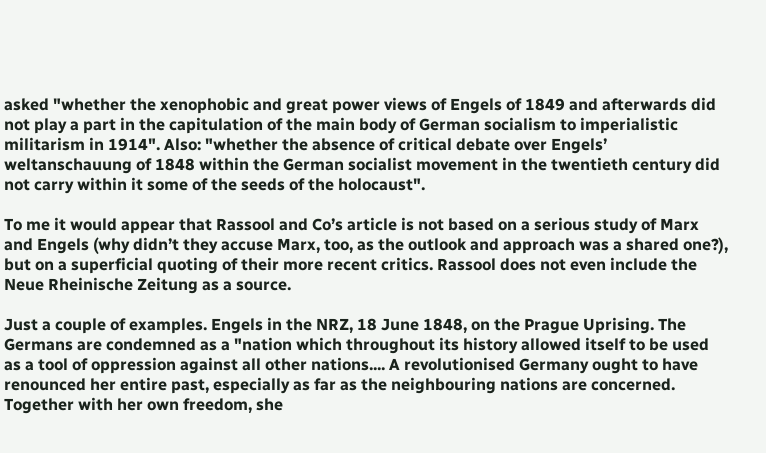asked "whether the xenophobic and great power views of Engels of 1849 and afterwards did not play a part in the capitulation of the main body of German socialism to imperialistic militarism in 1914". Also: "whether the absence of critical debate over Engels’ weltanschauung of 1848 within the German socialist movement in the twentieth century did not carry within it some of the seeds of the holocaust".

To me it would appear that Rassool and Co’s article is not based on a serious study of Marx and Engels (why didn’t they accuse Marx, too, as the outlook and approach was a shared one?), but on a superficial quoting of their more recent critics. Rassool does not even include the Neue Rheinische Zeitung as a source.

Just a couple of examples. Engels in the NRZ, 18 June 1848, on the Prague Uprising. The Germans are condemned as a "nation which throughout its history allowed itself to be used as a tool of oppression against all other nations.... A revolutionised Germany ought to have renounced her entire past, especially as far as the neighbouring nations are concerned. Together with her own freedom, she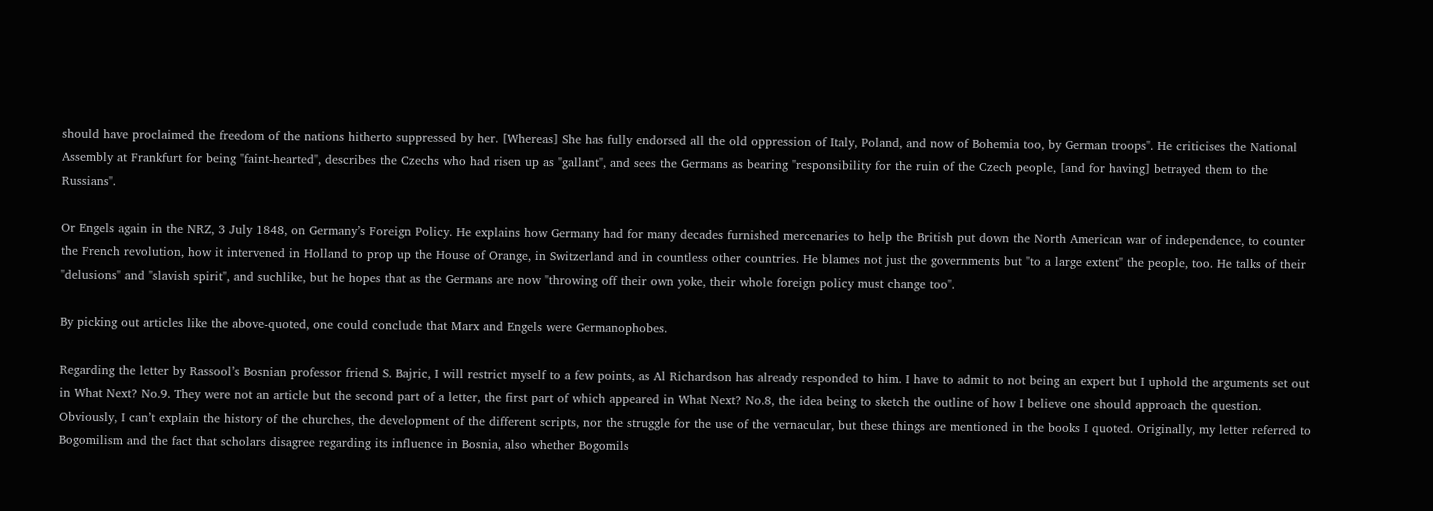should have proclaimed the freedom of the nations hitherto suppressed by her. [Whereas] She has fully endorsed all the old oppression of Italy, Poland, and now of Bohemia too, by German troops". He criticises the National Assembly at Frankfurt for being "faint-hearted", describes the Czechs who had risen up as "gallant", and sees the Germans as bearing "responsibility for the ruin of the Czech people, [and for having] betrayed them to the Russians".

Or Engels again in the NRZ, 3 July 1848, on Germany’s Foreign Policy. He explains how Germany had for many decades furnished mercenaries to help the British put down the North American war of independence, to counter the French revolution, how it intervened in Holland to prop up the House of Orange, in Switzerland and in countless other countries. He blames not just the governments but "to a large extent" the people, too. He talks of their "delusions" and "slavish spirit", and suchlike, but he hopes that as the Germans are now "throwing off their own yoke, their whole foreign policy must change too".

By picking out articles like the above-quoted, one could conclude that Marx and Engels were Germanophobes.

Regarding the letter by Rassool’s Bosnian professor friend S. Bajric, I will restrict myself to a few points, as Al Richardson has already responded to him. I have to admit to not being an expert but I uphold the arguments set out in What Next? No.9. They were not an article but the second part of a letter, the first part of which appeared in What Next? No.8, the idea being to sketch the outline of how I believe one should approach the question. Obviously, I can’t explain the history of the churches, the development of the different scripts, nor the struggle for the use of the vernacular, but these things are mentioned in the books I quoted. Originally, my letter referred to Bogomilism and the fact that scholars disagree regarding its influence in Bosnia, also whether Bogomils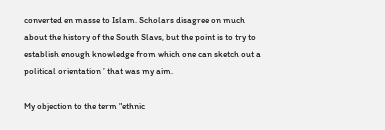converted en masse to Islam. Scholars disagree on much about the history of the South Slavs, but the point is to try to establish enough knowledge from which one can sketch out a political orientation ’ that was my aim.

My objection to the term "ethnic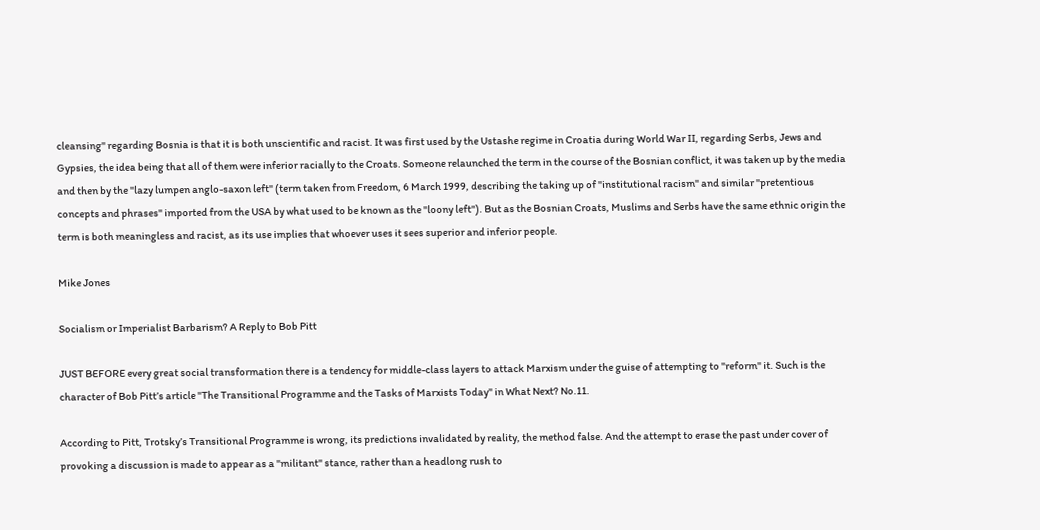cleansing" regarding Bosnia is that it is both unscientific and racist. It was first used by the Ustashe regime in Croatia during World War II, regarding Serbs, Jews and Gypsies, the idea being that all of them were inferior racially to the Croats. Someone relaunched the term in the course of the Bosnian conflict, it was taken up by the media and then by the "lazy lumpen anglo-saxon left" (term taken from Freedom, 6 March 1999, describing the taking up of "institutional racism" and similar "pretentious concepts and phrases" imported from the USA by what used to be known as the "loony left"). But as the Bosnian Croats, Muslims and Serbs have the same ethnic origin the term is both meaningless and racist, as its use implies that whoever uses it sees superior and inferior people.

Mike Jones

Socialism or Imperialist Barbarism? A Reply to Bob Pitt

JUST BEFORE every great social transformation there is a tendency for middle-class layers to attack Marxism under the guise of attempting to "reform" it. Such is the character of Bob Pitt’s article "The Transitional Programme and the Tasks of Marxists Today" in What Next? No.11.

According to Pitt, Trotsky’s Transitional Programme is wrong, its predictions invalidated by reality, the method false. And the attempt to erase the past under cover of provoking a discussion is made to appear as a "militant" stance, rather than a headlong rush to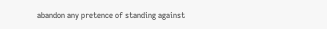abandon any pretence of standing against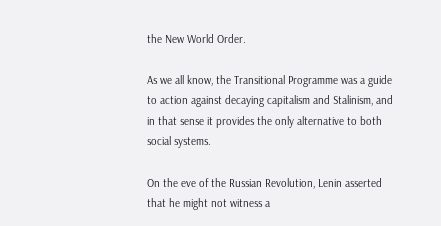the New World Order.

As we all know, the Transitional Programme was a guide to action against decaying capitalism and Stalinism, and in that sense it provides the only alternative to both social systems.

On the eve of the Russian Revolution, Lenin asserted that he might not witness a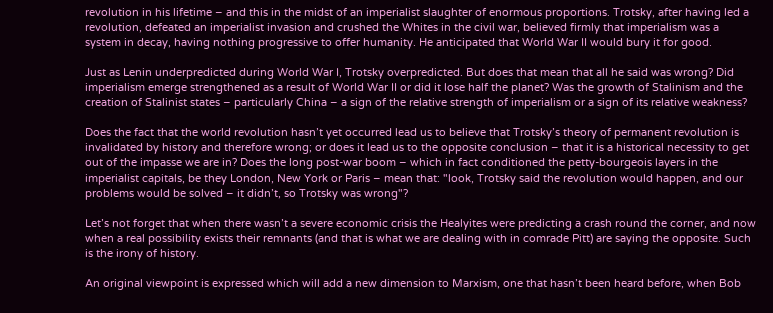revolution in his lifetime – and this in the midst of an imperialist slaughter of enormous proportions. Trotsky, after having led a revolution, defeated an imperialist invasion and crushed the Whites in the civil war, believed firmly that imperialism was a system in decay, having nothing progressive to offer humanity. He anticipated that World War II would bury it for good.

Just as Lenin underpredicted during World War I, Trotsky overpredicted. But does that mean that all he said was wrong? Did imperialism emerge strengthened as a result of World War II or did it lose half the planet? Was the growth of Stalinism and the creation of Stalinist states – particularly China – a sign of the relative strength of imperialism or a sign of its relative weakness?

Does the fact that the world revolution hasn’t yet occurred lead us to believe that Trotsky’s theory of permanent revolution is invalidated by history and therefore wrong; or does it lead us to the opposite conclusion – that it is a historical necessity to get out of the impasse we are in? Does the long post-war boom – which in fact conditioned the petty-bourgeois layers in the imperialist capitals, be they London, New York or Paris – mean that: "look, Trotsky said the revolution would happen, and our problems would be solved – it didn’t, so Trotsky was wrong"?

Let’s not forget that when there wasn’t a severe economic crisis the Healyites were predicting a crash round the corner, and now when a real possibility exists their remnants (and that is what we are dealing with in comrade Pitt) are saying the opposite. Such is the irony of history.

An original viewpoint is expressed which will add a new dimension to Marxism, one that hasn’t been heard before, when Bob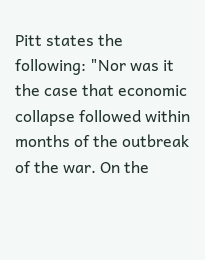Pitt states the following: "Nor was it the case that economic collapse followed within months of the outbreak of the war. On the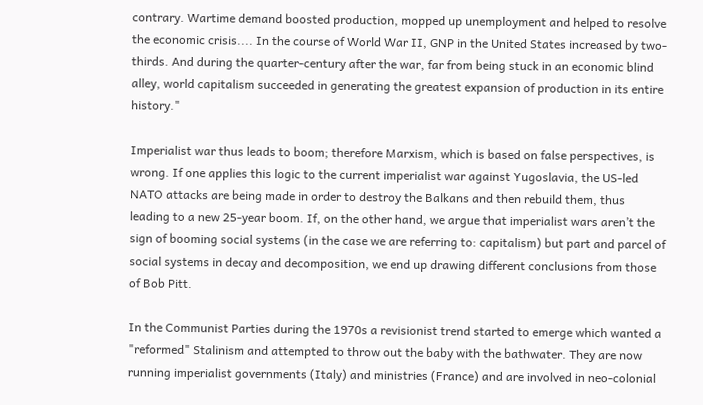contrary. Wartime demand boosted production, mopped up unemployment and helped to resolve the economic crisis.... In the course of World War II, GNP in the United States increased by two-thirds. And during the quarter-century after the war, far from being stuck in an economic blind alley, world capitalism succeeded in generating the greatest expansion of production in its entire history."

Imperialist war thus leads to boom; therefore Marxism, which is based on false perspectives, is wrong. If one applies this logic to the current imperialist war against Yugoslavia, the US-led NATO attacks are being made in order to destroy the Balkans and then rebuild them, thus leading to a new 25-year boom. If, on the other hand, we argue that imperialist wars aren’t the sign of booming social systems (in the case we are referring to: capitalism) but part and parcel of social systems in decay and decomposition, we end up drawing different conclusions from those of Bob Pitt.

In the Communist Parties during the 1970s a revisionist trend started to emerge which wanted a "reformed" Stalinism and attempted to throw out the baby with the bathwater. They are now running imperialist governments (Italy) and ministries (France) and are involved in neo-colonial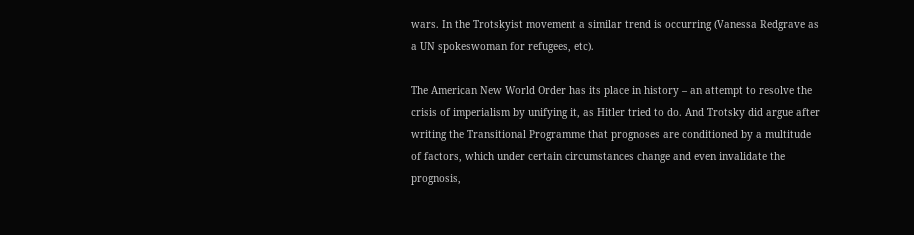wars. In the Trotskyist movement a similar trend is occurring (Vanessa Redgrave as a UN spokeswoman for refugees, etc).

The American New World Order has its place in history – an attempt to resolve the crisis of imperialism by unifying it, as Hitler tried to do. And Trotsky did argue after writing the Transitional Programme that prognoses are conditioned by a multitude of factors, which under certain circumstances change and even invalidate the prognosis,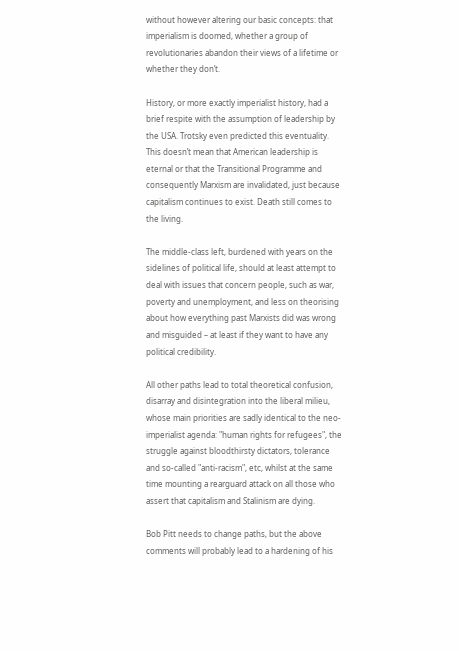without however altering our basic concepts: that imperialism is doomed, whether a group of revolutionaries abandon their views of a lifetime or whether they don’t.

History, or more exactly imperialist history, had a brief respite with the assumption of leadership by the USA. Trotsky even predicted this eventuality. This doesn’t mean that American leadership is eternal or that the Transitional Programme and consequently Marxism are invalidated, just because capitalism continues to exist. Death still comes to the living.

The middle-class left, burdened with years on the sidelines of political life, should at least attempt to deal with issues that concern people, such as war, poverty and unemployment, and less on theorising about how everything past Marxists did was wrong and misguided – at least if they want to have any political credibility.

All other paths lead to total theoretical confusion, disarray and disintegration into the liberal milieu, whose main priorities are sadly identical to the neo-imperialist agenda: "human rights for refugees", the struggle against bloodthirsty dictators, tolerance and so-called "anti-racism", etc, whilst at the same time mounting a rearguard attack on all those who assert that capitalism and Stalinism are dying.

Bob Pitt needs to change paths, but the above comments will probably lead to a hardening of his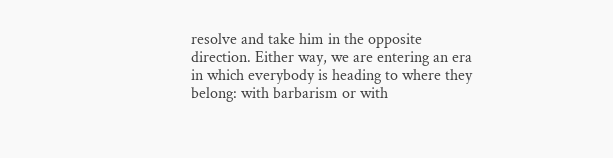resolve and take him in the opposite direction. Either way, we are entering an era in which everybody is heading to where they belong: with barbarism or with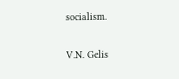socialism.

V.N. Gelis